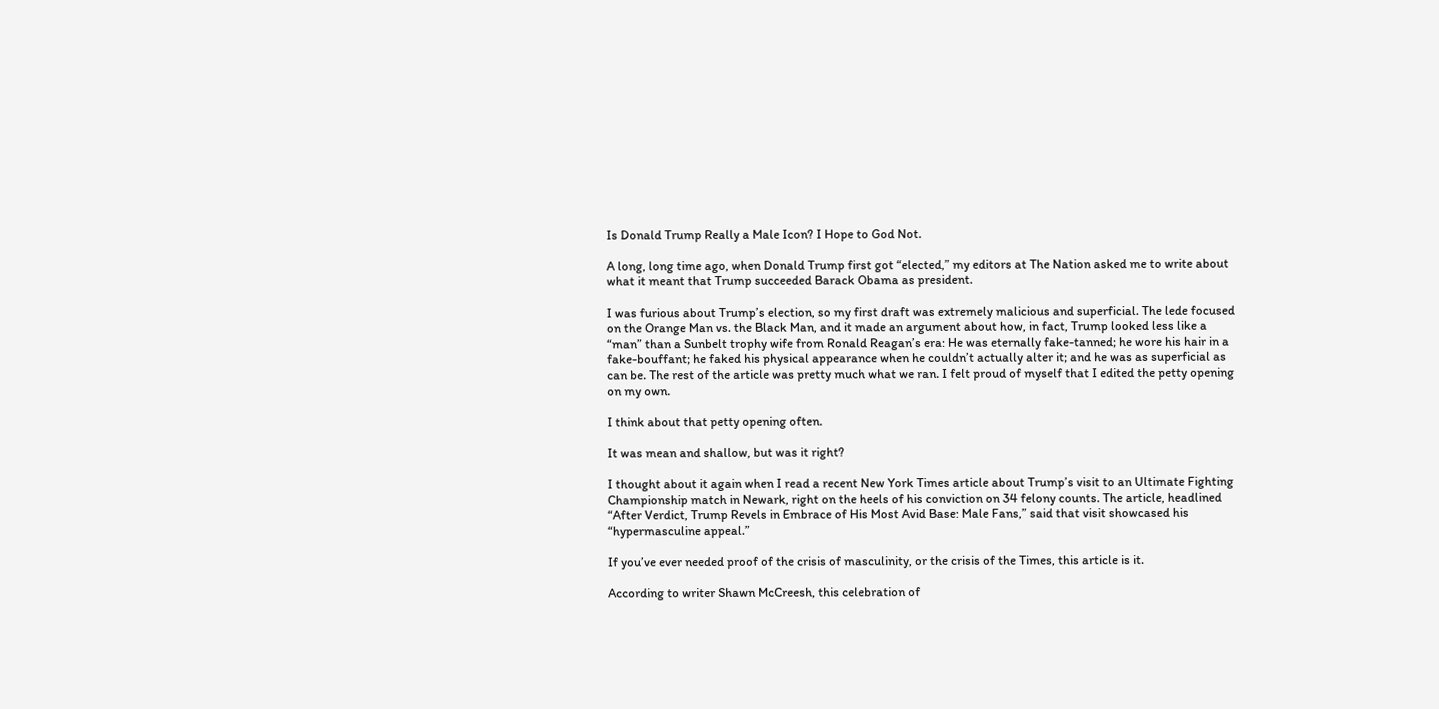Is Donald Trump Really a Male Icon? I Hope to God Not.

A long, long time ago, when Donald Trump first got “elected,” my editors at The Nation asked me to write about what it meant that Trump succeeded Barack Obama as president.

I was furious about Trump’s election, so my first draft was extremely malicious and superficial. The lede focused on the Orange Man vs. the Black Man, and it made an argument about how, in fact, Trump looked less like a “man” than a Sunbelt trophy wife from Ronald Reagan’s era: He was eternally fake-tanned; he wore his hair in a fake-bouffant; he faked his physical appearance when he couldn’t actually alter it; and he was as superficial as can be. The rest of the article was pretty much what we ran. I felt proud of myself that I edited the petty opening on my own.

I think about that petty opening often.

It was mean and shallow, but was it right?

I thought about it again when I read a recent New York Times article about Trump’s visit to an Ultimate Fighting Championship match in Newark, right on the heels of his conviction on 34 felony counts. The article, headlined “After Verdict, Trump Revels in Embrace of His Most Avid Base: Male Fans,” said that visit showcased his “hypermasculine appeal.”

If you’ve ever needed proof of the crisis of masculinity, or the crisis of the Times, this article is it.

According to writer Shawn McCreesh, this celebration of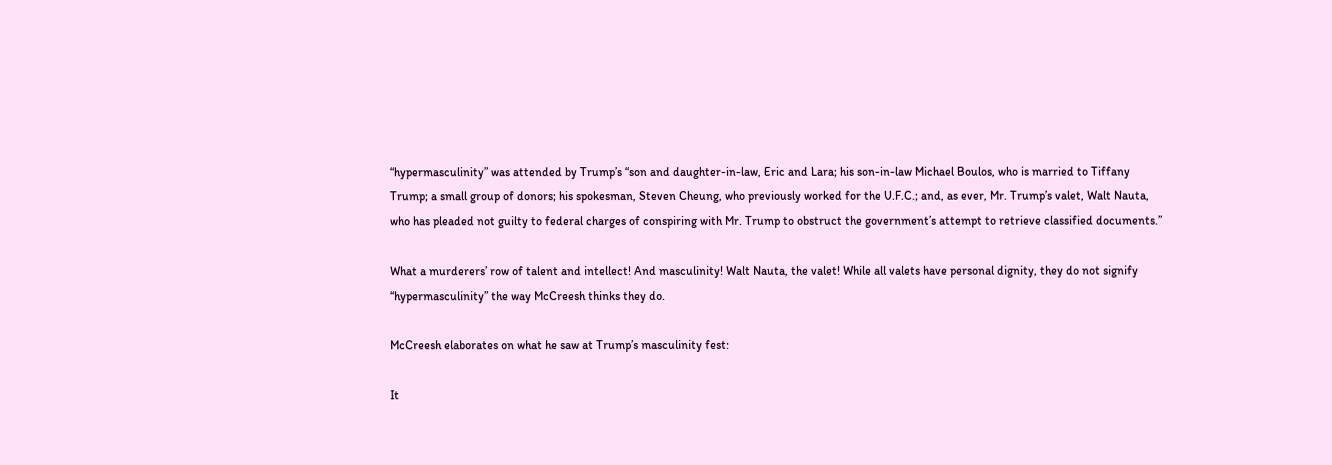“hypermasculinity” was attended by Trump’s “son and daughter-in-law, Eric and Lara; his son-in-law Michael Boulos, who is married to Tiffany Trump; a small group of donors; his spokesman, Steven Cheung, who previously worked for the U.F.C.; and, as ever, Mr. Trump’s valet, Walt Nauta, who has pleaded not guilty to federal charges of conspiring with Mr. Trump to obstruct the government’s attempt to retrieve classified documents.”

What a murderers’ row of talent and intellect! And masculinity! Walt Nauta, the valet! While all valets have personal dignity, they do not signify “hypermasculinity” the way McCreesh thinks they do.

McCreesh elaborates on what he saw at Trump’s masculinity fest:

It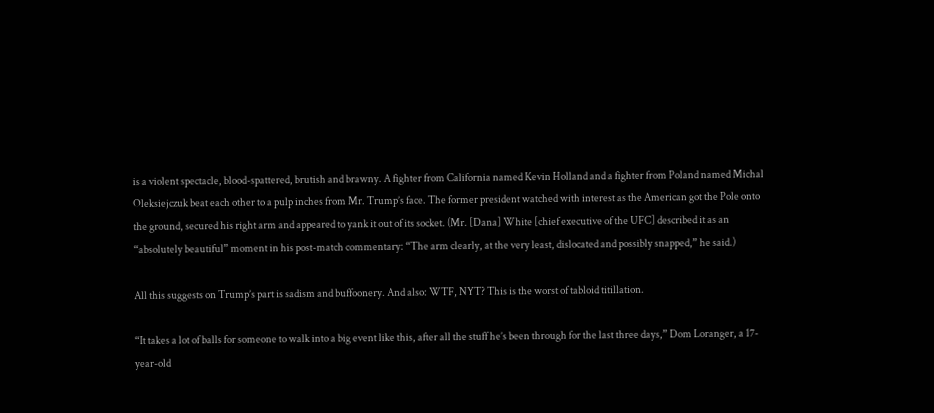is a violent spectacle, blood-spattered, brutish and brawny. A fighter from California named Kevin Holland and a fighter from Poland named Michal Oleksiejczuk beat each other to a pulp inches from Mr. Trump’s face. The former president watched with interest as the American got the Pole onto the ground, secured his right arm and appeared to yank it out of its socket. (Mr. [Dana] White [chief executive of the UFC] described it as an “absolutely beautiful” moment in his post-match commentary: “The arm clearly, at the very least, dislocated and possibly snapped,” he said.)

All this suggests on Trump’s part is sadism and buffoonery. And also: WTF, NYT? This is the worst of tabloid titillation.

“It takes a lot of balls for someone to walk into a big event like this, after all the stuff he’s been through for the last three days,” Dom Loranger, a 17-year-old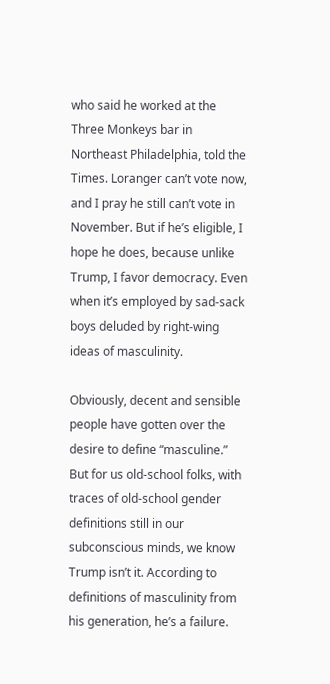who said he worked at the Three Monkeys bar in Northeast Philadelphia, told the Times. Loranger can’t vote now, and I pray he still can’t vote in November. But if he’s eligible, I hope he does, because unlike Trump, I favor democracy. Even when it’s employed by sad-sack boys deluded by right-wing ideas of masculinity.

Obviously, decent and sensible people have gotten over the desire to define “masculine.” But for us old-school folks, with traces of old-school gender definitions still in our subconscious minds, we know Trump isn’t it. According to definitions of masculinity from his generation, he’s a failure.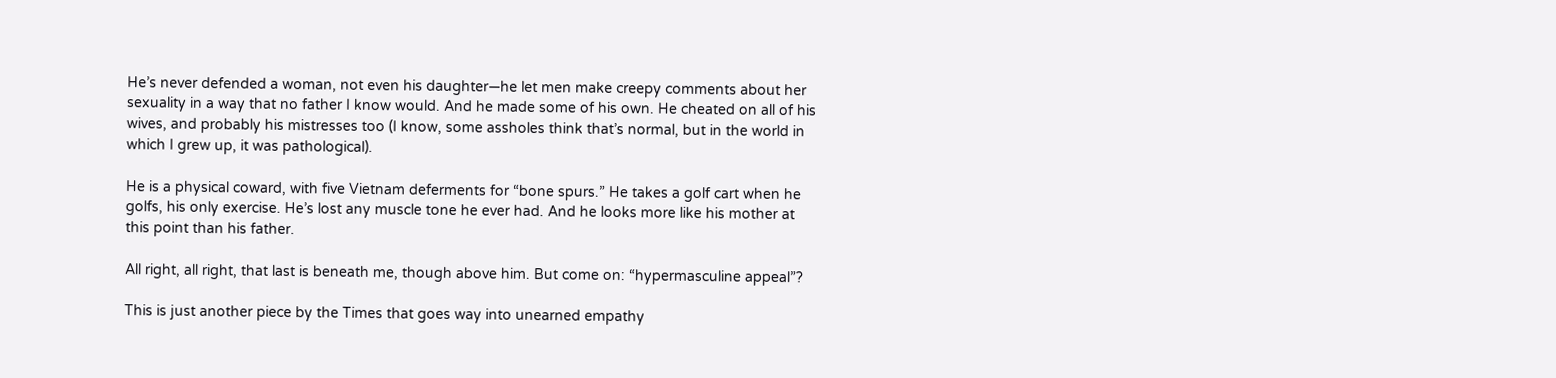He’s never defended a woman, not even his daughter—he let men make creepy comments about her sexuality in a way that no father I know would. And he made some of his own. He cheated on all of his wives, and probably his mistresses too (I know, some assholes think that’s normal, but in the world in which I grew up, it was pathological).

He is a physical coward, with five Vietnam deferments for “bone spurs.” He takes a golf cart when he golfs, his only exercise. He’s lost any muscle tone he ever had. And he looks more like his mother at this point than his father.

All right, all right, that last is beneath me, though above him. But come on: “hypermasculine appeal”?

This is just another piece by the Times that goes way into unearned empathy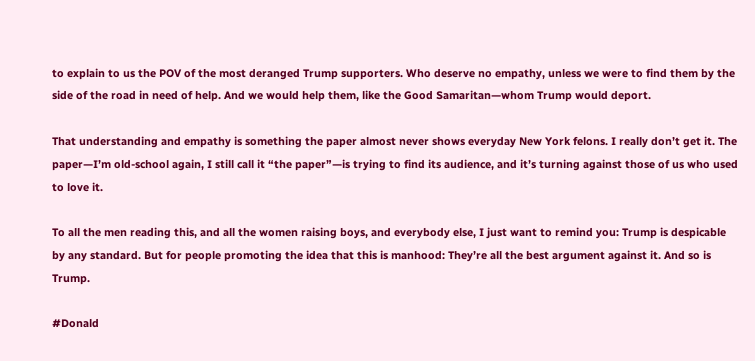to explain to us the POV of the most deranged Trump supporters. Who deserve no empathy, unless we were to find them by the side of the road in need of help. And we would help them, like the Good Samaritan—whom Trump would deport.

That understanding and empathy is something the paper almost never shows everyday New York felons. I really don’t get it. The paper—I’m old-school again, I still call it “the paper”—is trying to find its audience, and it’s turning against those of us who used to love it.

To all the men reading this, and all the women raising boys, and everybody else, I just want to remind you: Trump is despicable by any standard. But for people promoting the idea that this is manhood: They’re all the best argument against it. And so is Trump.

#Donald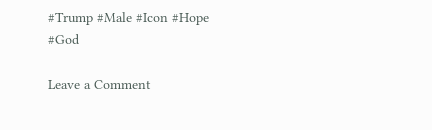#Trump #Male #Icon #Hope #God

Leave a Comment